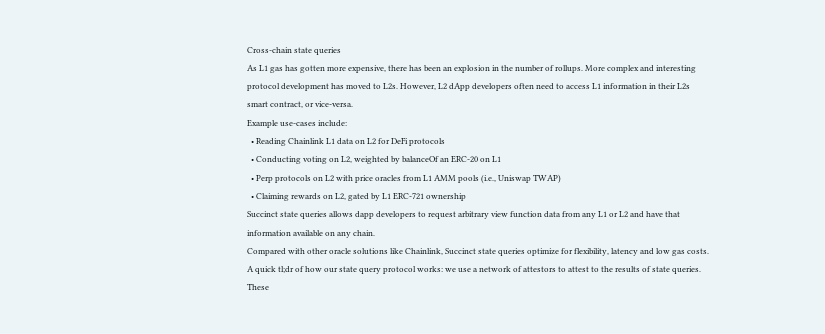Cross-chain state queries
As L1 gas has gotten more expensive, there has been an explosion in the number of rollups. More complex and interesting protocol development has moved to L2s. However, L2 dApp developers often need to access L1 information in their L2s smart contract, or vice-versa.
Example use-cases include:
  • Reading Chainlink L1 data on L2 for DeFi protocols
  • Conducting voting on L2, weighted by balanceOf an ERC-20 on L1
  • Perp protocols on L2 with price oracles from L1 AMM pools (i.e., Uniswap TWAP)
  • Claiming rewards on L2, gated by L1 ERC-721 ownership
Succinct state queries allows dapp developers to request arbitrary view function data from any L1 or L2 and have that information available on any chain.
Compared with other oracle solutions like Chainlink, Succinct state queries optimize for flexibility, latency and low gas costs.
A quick tl;dr of how our state query protocol works: we use a network of attestors to attest to the results of state queries. These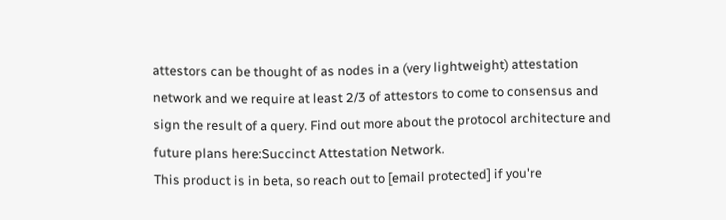attestors can be thought of as nodes in a (very lightweight) attestation network and we require at least 2/3 of attestors to come to consensus and sign the result of a query. Find out more about the protocol architecture and future plans here:Succinct Attestation Network.
This product is in beta, so reach out to [email protected] if you're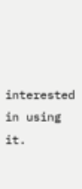interested in using it.